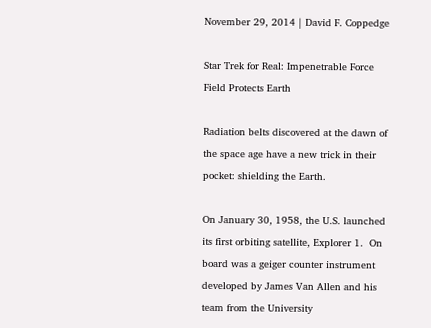November 29, 2014 | David F. Coppedge

Star Trek for Real: Impenetrable Force Field Protects Earth

Radiation belts discovered at the dawn of the space age have a new trick in their pocket: shielding the Earth.

On January 30, 1958, the U.S. launched its first orbiting satellite, Explorer 1.  On board was a geiger counter instrument developed by James Van Allen and his team from the University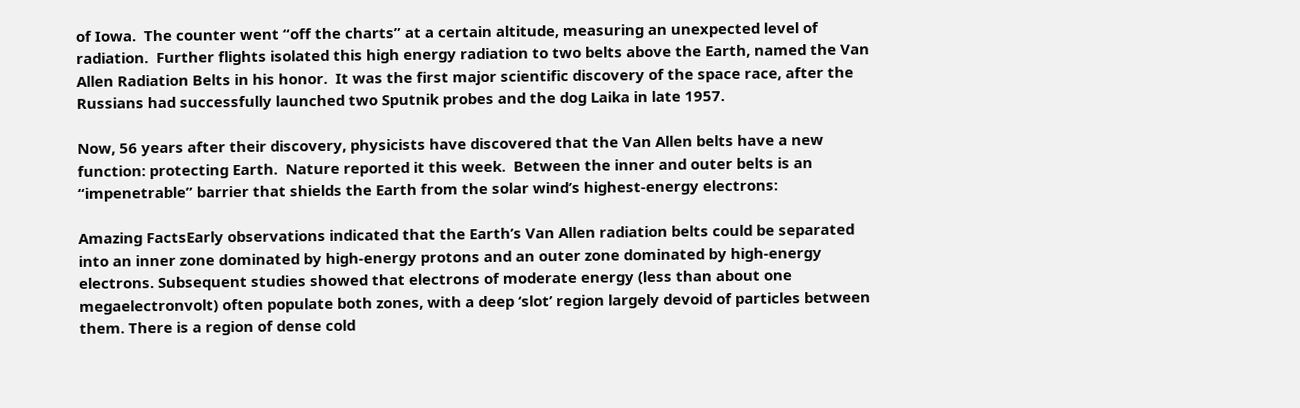of Iowa.  The counter went “off the charts” at a certain altitude, measuring an unexpected level of radiation.  Further flights isolated this high energy radiation to two belts above the Earth, named the Van Allen Radiation Belts in his honor.  It was the first major scientific discovery of the space race, after the Russians had successfully launched two Sputnik probes and the dog Laika in late 1957.

Now, 56 years after their discovery, physicists have discovered that the Van Allen belts have a new function: protecting Earth.  Nature reported it this week.  Between the inner and outer belts is an “impenetrable” barrier that shields the Earth from the solar wind’s highest-energy electrons:

Amazing FactsEarly observations indicated that the Earth’s Van Allen radiation belts could be separated into an inner zone dominated by high-energy protons and an outer zone dominated by high-energy electrons. Subsequent studies showed that electrons of moderate energy (less than about one megaelectronvolt) often populate both zones, with a deep ‘slot’ region largely devoid of particles between them. There is a region of dense cold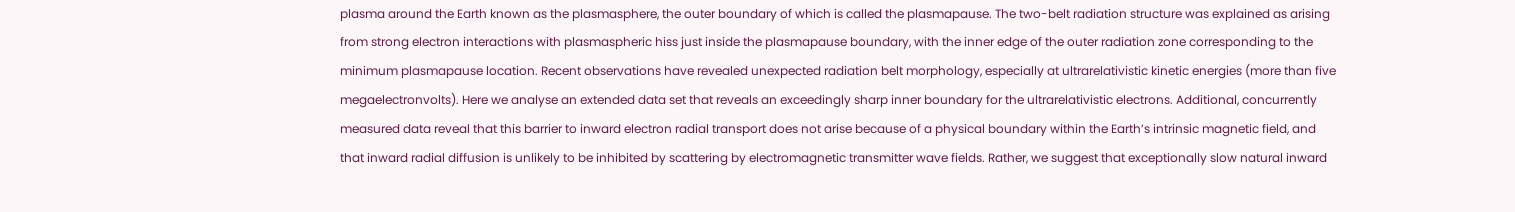plasma around the Earth known as the plasmasphere, the outer boundary of which is called the plasmapause. The two-belt radiation structure was explained as arising from strong electron interactions with plasmaspheric hiss just inside the plasmapause boundary, with the inner edge of the outer radiation zone corresponding to the minimum plasmapause location. Recent observations have revealed unexpected radiation belt morphology, especially at ultrarelativistic kinetic energies (more than five megaelectronvolts). Here we analyse an extended data set that reveals an exceedingly sharp inner boundary for the ultrarelativistic electrons. Additional, concurrently measured data reveal that this barrier to inward electron radial transport does not arise because of a physical boundary within the Earth’s intrinsic magnetic field, and that inward radial diffusion is unlikely to be inhibited by scattering by electromagnetic transmitter wave fields. Rather, we suggest that exceptionally slow natural inward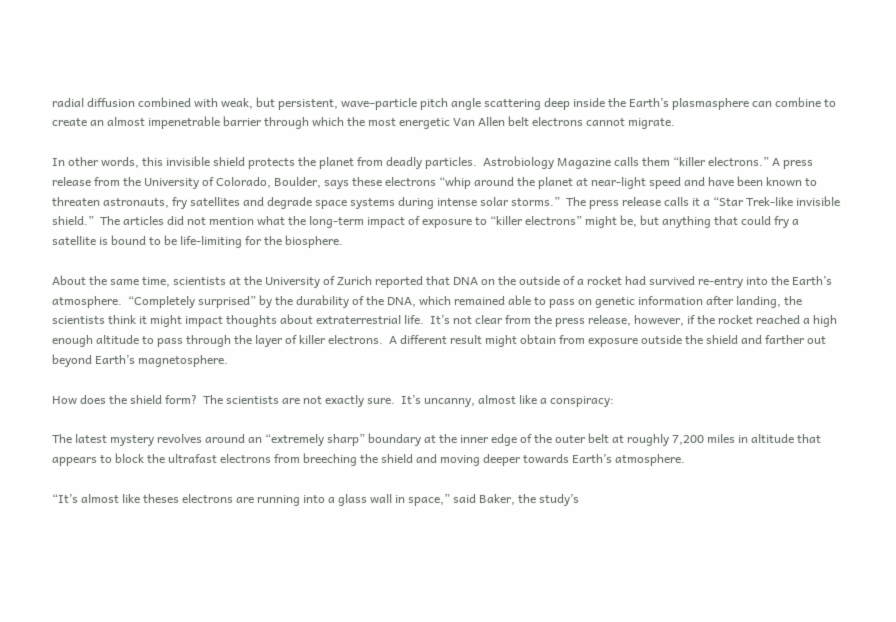radial diffusion combined with weak, but persistent, wave–particle pitch angle scattering deep inside the Earth’s plasmasphere can combine to create an almost impenetrable barrier through which the most energetic Van Allen belt electrons cannot migrate.

In other words, this invisible shield protects the planet from deadly particles.  Astrobiology Magazine calls them “killer electrons.” A press release from the University of Colorado, Boulder, says these electrons “whip around the planet at near-light speed and have been known to threaten astronauts, fry satellites and degrade space systems during intense solar storms.”  The press release calls it a “Star Trek-like invisible shield.”  The articles did not mention what the long-term impact of exposure to “killer electrons” might be, but anything that could fry a satellite is bound to be life-limiting for the biosphere.

About the same time, scientists at the University of Zurich reported that DNA on the outside of a rocket had survived re-entry into the Earth’s atmosphere.  “Completely surprised” by the durability of the DNA, which remained able to pass on genetic information after landing, the scientists think it might impact thoughts about extraterrestrial life.  It’s not clear from the press release, however, if the rocket reached a high enough altitude to pass through the layer of killer electrons.  A different result might obtain from exposure outside the shield and farther out beyond Earth’s magnetosphere.

How does the shield form?  The scientists are not exactly sure.  It’s uncanny, almost like a conspiracy:

The latest mystery revolves around an “extremely sharp” boundary at the inner edge of the outer belt at roughly 7,200 miles in altitude that appears to block the ultrafast electrons from breeching the shield and moving deeper towards Earth’s atmosphere.

“It’s almost like theses electrons are running into a glass wall in space,” said Baker, the study’s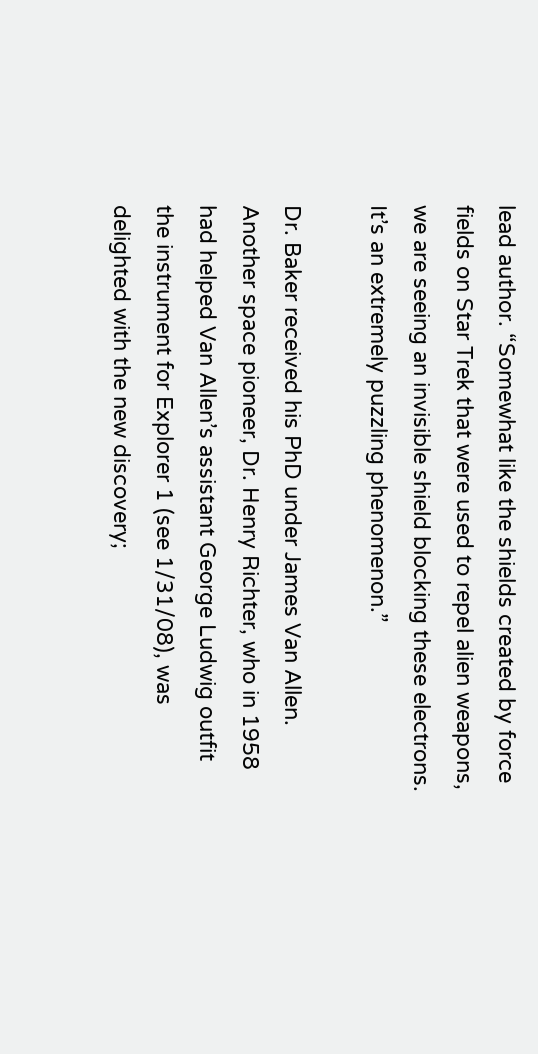lead author. “Somewhat like the shields created by force fields on Star Trek that were used to repel alien weapons, we are seeing an invisible shield blocking these electrons. It’s an extremely puzzling phenomenon.”

Dr. Baker received his PhD under James Van Allen.  Another space pioneer, Dr. Henry Richter, who in 1958 had helped Van Allen’s assistant George Ludwig outfit the instrument for Explorer 1 (see 1/31/08), was delighted with the new discovery;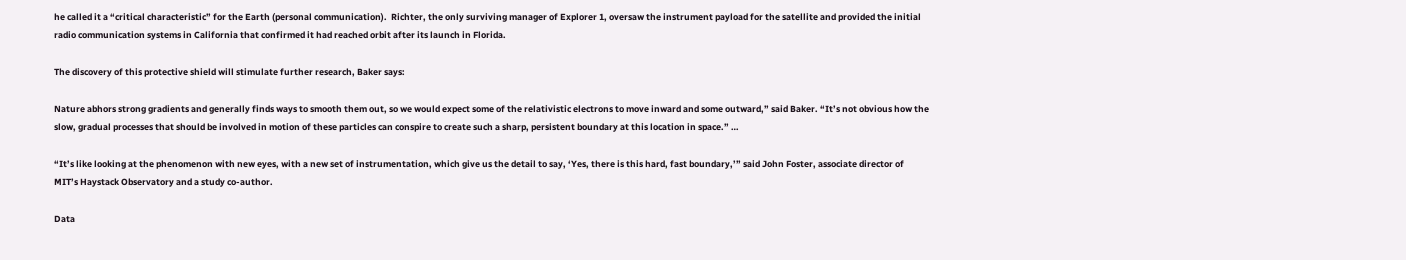he called it a “critical characteristic” for the Earth (personal communication).  Richter, the only surviving manager of Explorer 1, oversaw the instrument payload for the satellite and provided the initial radio communication systems in California that confirmed it had reached orbit after its launch in Florida.

The discovery of this protective shield will stimulate further research, Baker says:

Nature abhors strong gradients and generally finds ways to smooth them out, so we would expect some of the relativistic electrons to move inward and some outward,” said Baker. “It’s not obvious how the slow, gradual processes that should be involved in motion of these particles can conspire to create such a sharp, persistent boundary at this location in space.” …

“It’s like looking at the phenomenon with new eyes, with a new set of instrumentation, which give us the detail to say, ‘Yes, there is this hard, fast boundary,’” said John Foster, associate director of MIT’s Haystack Observatory and a study co-author.

Data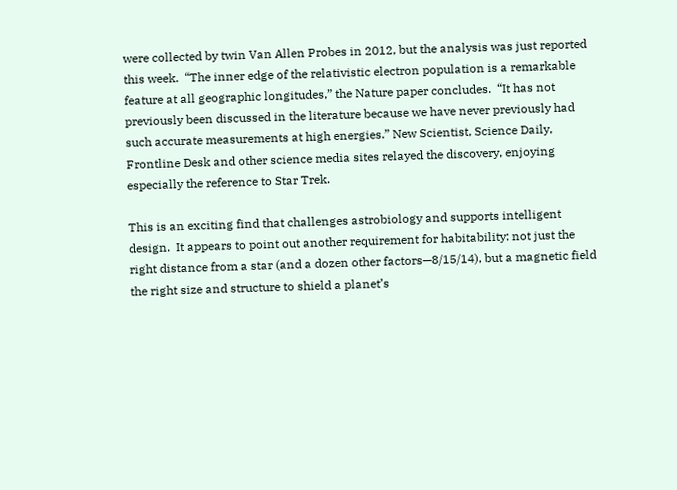were collected by twin Van Allen Probes in 2012, but the analysis was just reported this week.  “The inner edge of the relativistic electron population is a remarkable feature at all geographic longitudes,” the Nature paper concludes.  “It has not previously been discussed in the literature because we have never previously had such accurate measurements at high energies.” New Scientist, Science Daily, Frontline Desk and other science media sites relayed the discovery, enjoying especially the reference to Star Trek.

This is an exciting find that challenges astrobiology and supports intelligent design.  It appears to point out another requirement for habitability: not just the right distance from a star (and a dozen other factors—8/15/14), but a magnetic field the right size and structure to shield a planet’s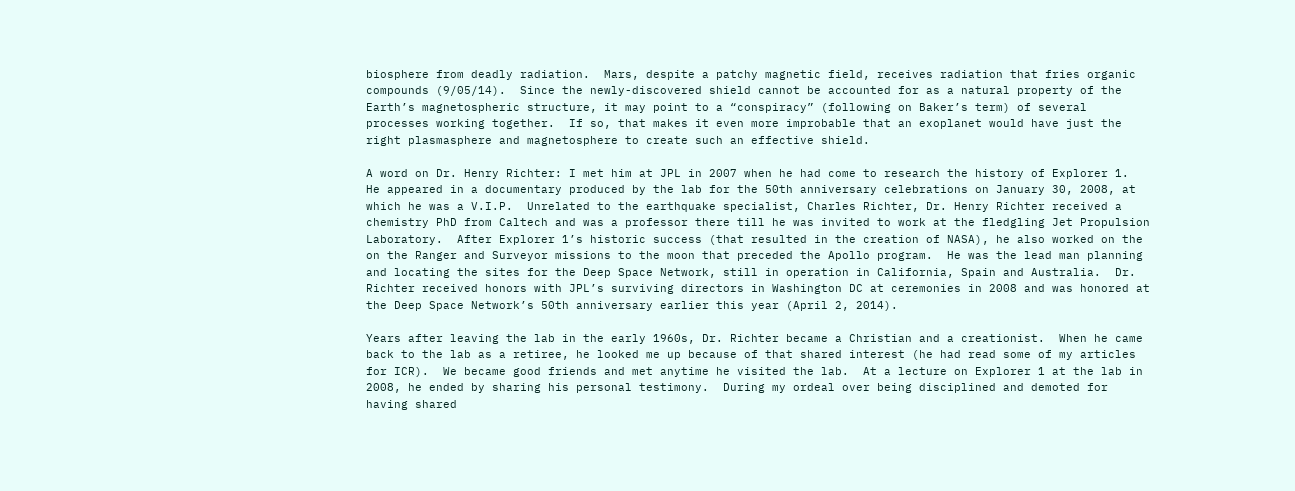biosphere from deadly radiation.  Mars, despite a patchy magnetic field, receives radiation that fries organic compounds (9/05/14).  Since the newly-discovered shield cannot be accounted for as a natural property of the Earth’s magnetospheric structure, it may point to a “conspiracy” (following on Baker’s term) of several processes working together.  If so, that makes it even more improbable that an exoplanet would have just the right plasmasphere and magnetosphere to create such an effective shield.

A word on Dr. Henry Richter: I met him at JPL in 2007 when he had come to research the history of Explorer 1.  He appeared in a documentary produced by the lab for the 50th anniversary celebrations on January 30, 2008, at which he was a V.I.P.  Unrelated to the earthquake specialist, Charles Richter, Dr. Henry Richter received a chemistry PhD from Caltech and was a professor there till he was invited to work at the fledgling Jet Propulsion Laboratory.  After Explorer 1’s historic success (that resulted in the creation of NASA), he also worked on the on the Ranger and Surveyor missions to the moon that preceded the Apollo program.  He was the lead man planning and locating the sites for the Deep Space Network, still in operation in California, Spain and Australia.  Dr. Richter received honors with JPL’s surviving directors in Washington DC at ceremonies in 2008 and was honored at the Deep Space Network’s 50th anniversary earlier this year (April 2, 2014).

Years after leaving the lab in the early 1960s, Dr. Richter became a Christian and a creationist.  When he came back to the lab as a retiree, he looked me up because of that shared interest (he had read some of my articles for ICR).  We became good friends and met anytime he visited the lab.  At a lecture on Explorer 1 at the lab in 2008, he ended by sharing his personal testimony.  During my ordeal over being disciplined and demoted for having shared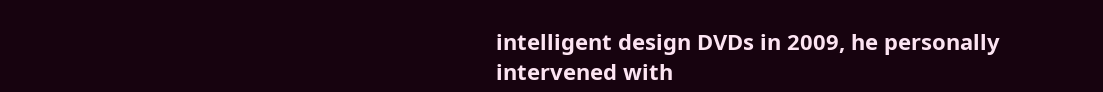intelligent design DVDs in 2009, he personally intervened with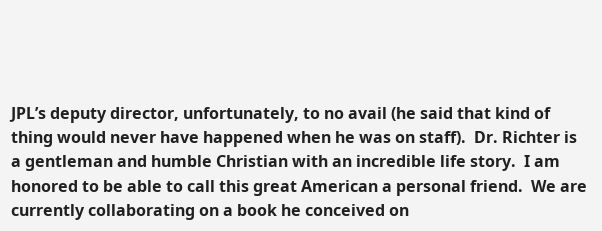JPL’s deputy director, unfortunately, to no avail (he said that kind of thing would never have happened when he was on staff).  Dr. Richter is a gentleman and humble Christian with an incredible life story.  I am honored to be able to call this great American a personal friend.  We are currently collaborating on a book he conceived on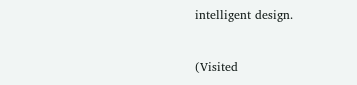intelligent design.


(Visited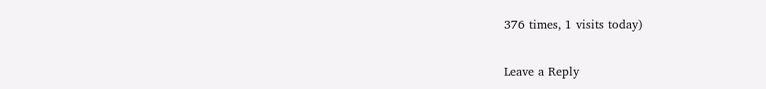376 times, 1 visits today)

Leave a Reply